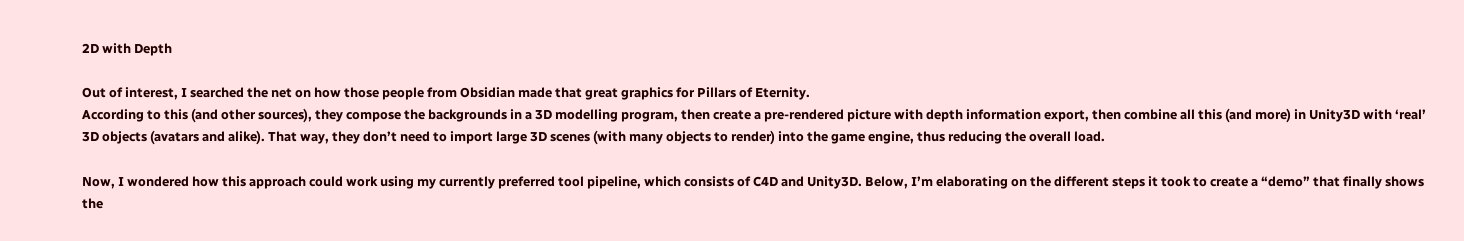2D with Depth

Out of interest, I searched the net on how those people from Obsidian made that great graphics for Pillars of Eternity.
According to this (and other sources), they compose the backgrounds in a 3D modelling program, then create a pre-rendered picture with depth information export, then combine all this (and more) in Unity3D with ‘real’ 3D objects (avatars and alike). That way, they don’t need to import large 3D scenes (with many objects to render) into the game engine, thus reducing the overall load.

Now, I wondered how this approach could work using my currently preferred tool pipeline, which consists of C4D and Unity3D. Below, I’m elaborating on the different steps it took to create a “demo” that finally shows the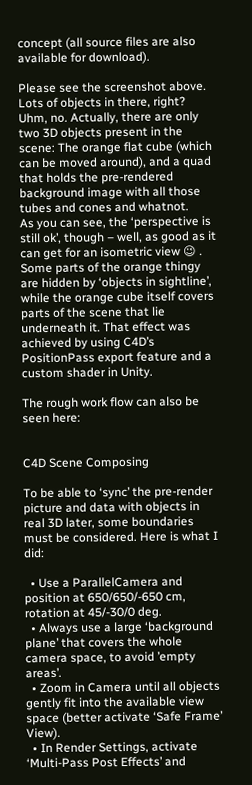concept (all source files are also available for download).

Please see the screenshot above. Lots of objects in there, right? Uhm, no. Actually, there are only two 3D objects present in the scene: The orange flat cube (which can be moved around), and a quad that holds the pre-rendered background image with all those tubes and cones and whatnot.
As you can see, the ‘perspective is still ok’, though – well, as good as it can get for an isometric view 😉 . Some parts of the orange thingy are hidden by ‘objects in sightline’, while the orange cube itself covers parts of the scene that lie underneath it. That effect was achieved by using C4D’s PositionPass export feature and a custom shader in Unity.

The rough work flow can also be seen here:


C4D Scene Composing

To be able to ‘sync’ the pre-render picture and data with objects in real 3D later, some boundaries must be considered. Here is what I did:

  • Use a ParallelCamera and position at 650/650/-650 cm, rotation at 45/-30/0 deg.
  • Always use a large ‘background plane’ that covers the whole camera space, to avoid ’empty areas’.
  • Zoom in Camera until all objects gently fit into the available view space (better activate ‘Safe Frame’ View).
  • In Render Settings, activate ‘Multi-Pass Post Effects’ and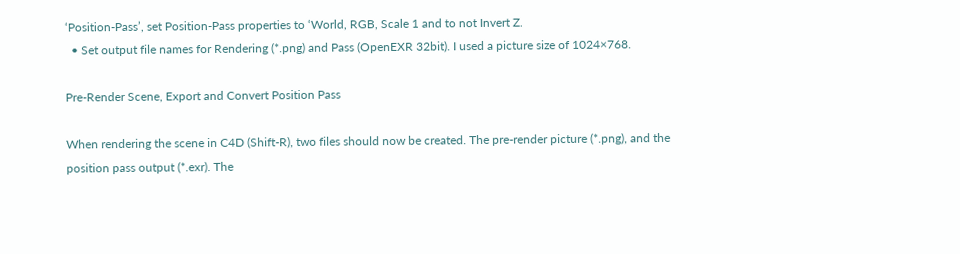‘Position-Pass’, set Position-Pass properties to ‘World, RGB, Scale 1 and to not Invert Z.
  • Set output file names for Rendering (*.png) and Pass (OpenEXR 32bit). I used a picture size of 1024×768.

Pre-Render Scene, Export and Convert Position Pass

When rendering the scene in C4D (Shift-R), two files should now be created. The pre-render picture (*.png), and the position pass output (*.exr). The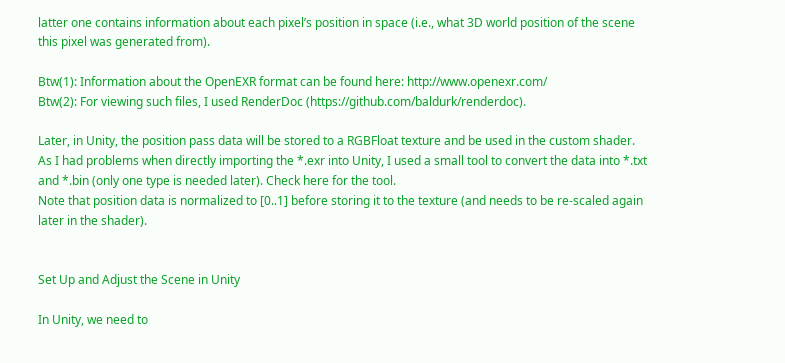latter one contains information about each pixel’s position in space (i.e., what 3D world position of the scene this pixel was generated from).

Btw(1): Information about the OpenEXR format can be found here: http://www.openexr.com/
Btw(2): For viewing such files, I used RenderDoc (https://github.com/baldurk/renderdoc).

Later, in Unity, the position pass data will be stored to a RGBFloat texture and be used in the custom shader.
As I had problems when directly importing the *.exr into Unity, I used a small tool to convert the data into *.txt and *.bin (only one type is needed later). Check here for the tool.
Note that position data is normalized to [0..1] before storing it to the texture (and needs to be re-scaled again later in the shader).


Set Up and Adjust the Scene in Unity

In Unity, we need to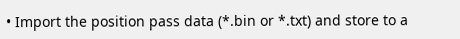• Import the position pass data (*.bin or *.txt) and store to a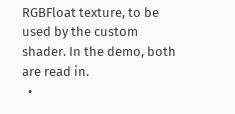RGBFloat texture, to be used by the custom shader. In the demo, both are read in.
  •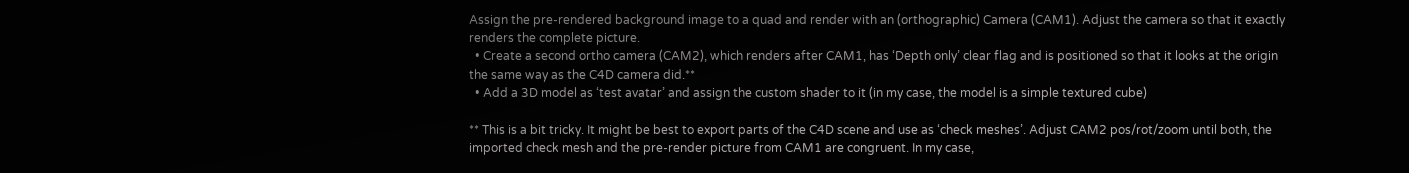Assign the pre-rendered background image to a quad and render with an (orthographic) Camera (CAM1). Adjust the camera so that it exactly renders the complete picture.
  • Create a second ortho camera (CAM2), which renders after CAM1, has ‘Depth only’ clear flag and is positioned so that it looks at the origin the same way as the C4D camera did.**
  • Add a 3D model as ‘test avatar’ and assign the custom shader to it (in my case, the model is a simple textured cube)

** This is a bit tricky. It might be best to export parts of the C4D scene and use as ‘check meshes’. Adjust CAM2 pos/rot/zoom until both, the imported check mesh and the pre-render picture from CAM1 are congruent. In my case,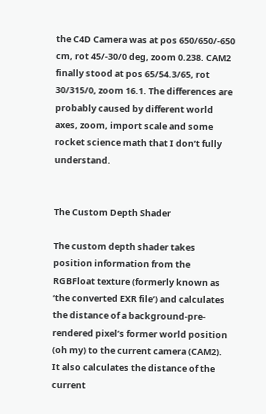the C4D Camera was at pos 650/650/-650 cm, rot 45/-30/0 deg, zoom 0.238. CAM2 finally stood at pos 65/54.3/65, rot 30/315/0, zoom 16.1. The differences are probably caused by different world axes, zoom, import scale and some rocket science math that I don’t fully understand.


The Custom Depth Shader

The custom depth shader takes position information from the RGBFloat texture (formerly known as ‘the converted EXR file’) and calculates the distance of a background-pre-rendered pixel’s former world position (oh my) to the current camera (CAM2). It also calculates the distance of the current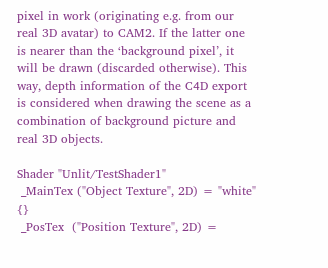pixel in work (originating e.g. from our real 3D avatar) to CAM2. If the latter one is nearer than the ‘background pixel’, it will be drawn (discarded otherwise). This way, depth information of the C4D export is considered when drawing the scene as a combination of background picture and real 3D objects.

Shader "Unlit/TestShader1"
 _MainTex ("Object Texture", 2D) = "white" {}
 _PosTex  ("Position Texture", 2D) =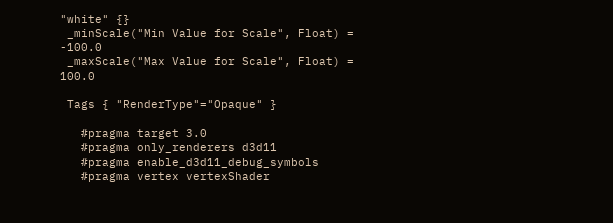"white" {}
 _minScale("Min Value for Scale", Float) = -100.0
 _maxScale("Max Value for Scale", Float) =  100.0

 Tags { "RenderType"="Opaque" }

   #pragma target 3.0
   #pragma only_renderers d3d11
   #pragma enable_d3d11_debug_symbols
   #pragma vertex vertexShader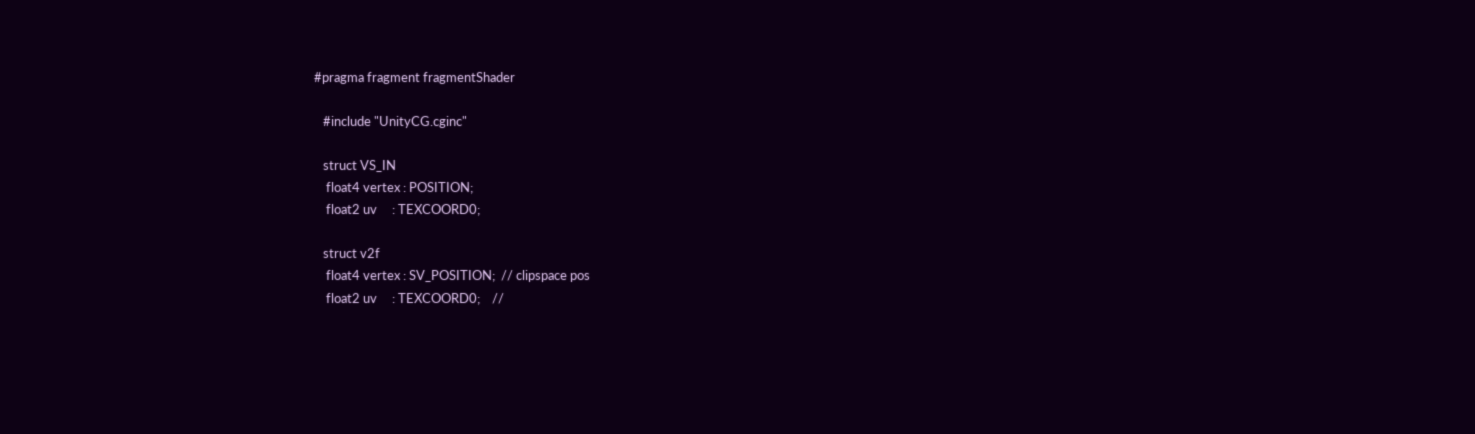#pragma fragment fragmentShader

   #include "UnityCG.cginc"

   struct VS_IN
    float4 vertex : POSITION;
    float2 uv     : TEXCOORD0;

   struct v2f
    float4 vertex : SV_POSITION;  // clipspace pos
    float2 uv     : TEXCOORD0;    //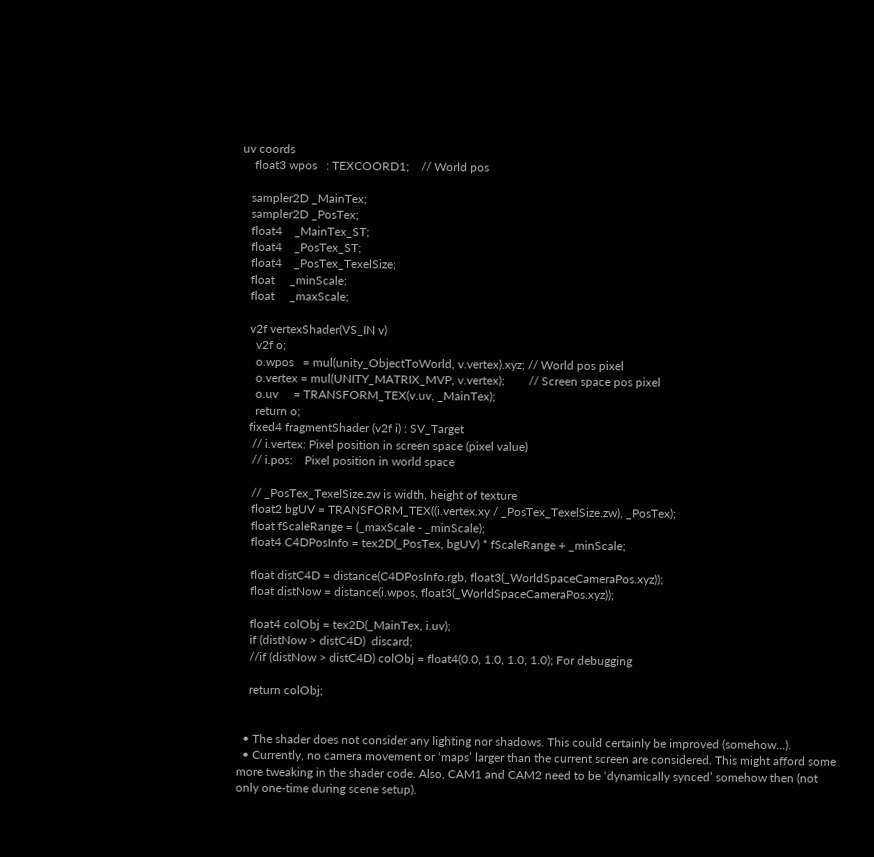uv coords
    float3 wpos   : TEXCOORD1;    // World pos

   sampler2D _MainTex;
   sampler2D _PosTex;
   float4    _MainTex_ST;
   float4    _PosTex_ST;
   float4    _PosTex_TexelSize;
   float     _minScale;
   float     _maxScale;

   v2f vertexShader(VS_IN v)
     v2f o;
     o.wpos   = mul(unity_ObjectToWorld, v.vertex).xyz; // World pos pixel
     o.vertex = mul(UNITY_MATRIX_MVP, v.vertex);        // Screen space pos pixel
     o.uv     = TRANSFORM_TEX(v.uv, _MainTex);
     return o;
   fixed4 fragmentShader (v2f i) : SV_Target
    // i.vertex: Pixel position in screen space (pixel value)
    // i.pos:    Pixel position in world space

    // _PosTex_TexelSize.zw is width, height of texture
    float2 bgUV = TRANSFORM_TEX((i.vertex.xy / _PosTex_TexelSize.zw), _PosTex);
    float fScaleRange = (_maxScale - _minScale);
    float4 C4DPosInfo = tex2D(_PosTex, bgUV) * fScaleRange + _minScale;

    float distC4D = distance(C4DPosInfo.rgb, float3(_WorldSpaceCameraPos.xyz));
    float distNow = distance(i.wpos, float3(_WorldSpaceCameraPos.xyz));

    float4 colObj = tex2D(_MainTex, i.uv);
    if (distNow > distC4D)  discard;
    //if (distNow > distC4D) colObj = float4(0.0, 1.0, 1.0, 1.0); For debugging

    return colObj;


  • The shader does not consider any lighting nor shadows. This could certainly be improved (somehow…).
  • Currently, no camera movement or ‘maps’ larger than the current screen are considered. This might afford some more tweaking in the shader code. Also, CAM1 and CAM2 need to be ‘dynamically synced’ somehow then (not only one-time during scene setup).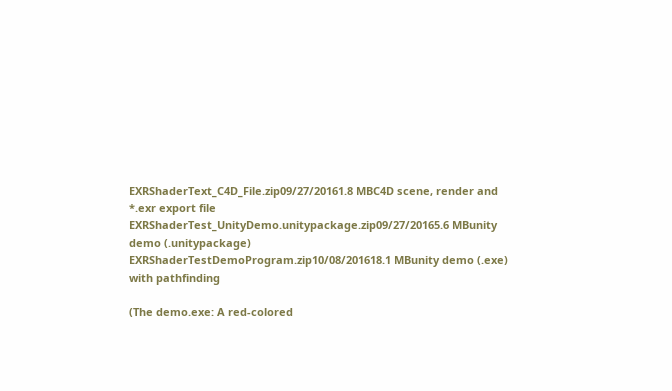EXRShaderText_C4D_File.zip09/27/20161.8 MBC4D scene, render and *.exr export file
EXRShaderTest_UnityDemo.unitypackage.zip09/27/20165.6 MBunity demo (.unitypackage)
EXRShaderTestDemoProgram.zip10/08/201618.1 MBunity demo (.exe) with pathfinding

(The demo.exe: A red-colored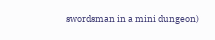swordsman in a mini dungeon)